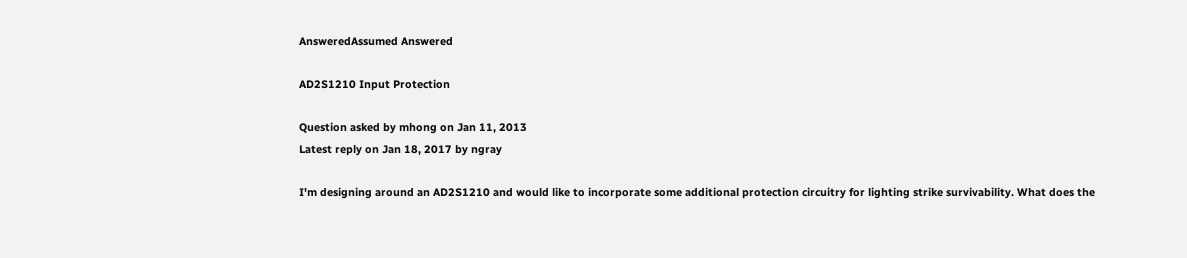AnsweredAssumed Answered

AD2S1210 Input Protection

Question asked by mhong on Jan 11, 2013
Latest reply on Jan 18, 2017 by ngray

I'm designing around an AD2S1210 and would like to incorporate some additional protection circuitry for lighting strike survivability. What does the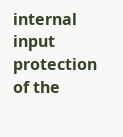internal input protection of the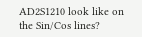AD2S1210 look like on the Sin/Cos lines?